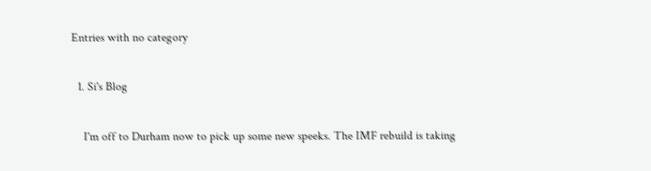Entries with no category

  1. Si's Blog

    I'm off to Durham now to pick up some new speeks. The IMF rebuild is taking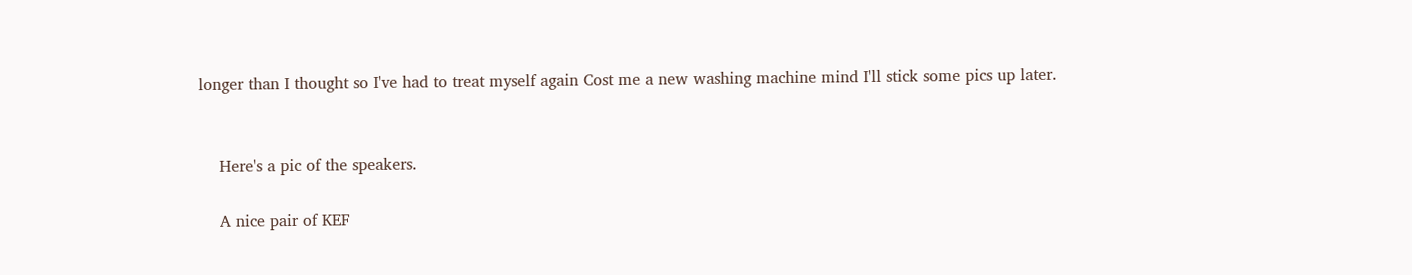longer than I thought so I've had to treat myself again Cost me a new washing machine mind I'll stick some pics up later.


    Here's a pic of the speakers.

    A nice pair of KEF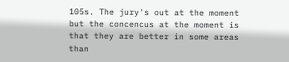105s. The jury's out at the moment but the concencus at the moment is that they are better in some areas than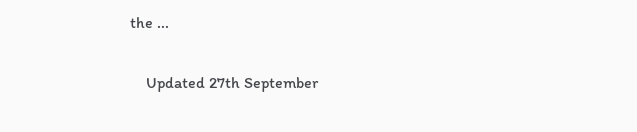the ...

    Updated 27th September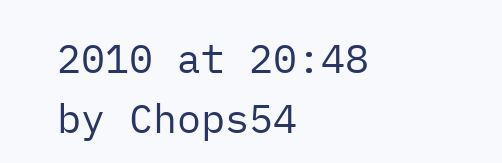2010 at 20:48 by Chops54